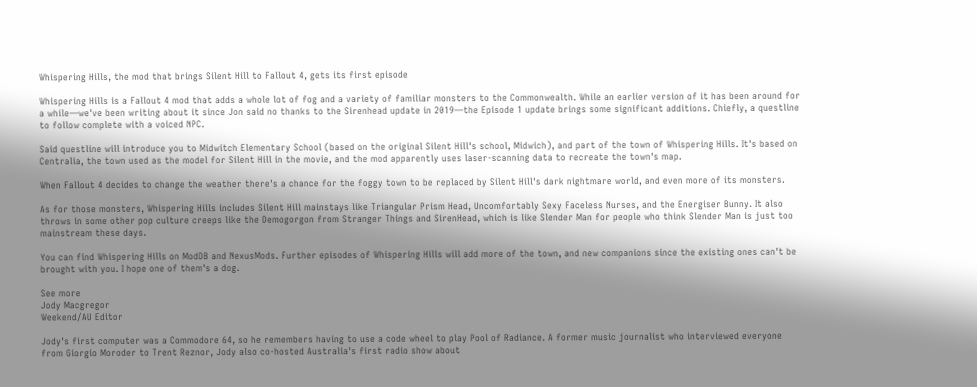Whispering Hills, the mod that brings Silent Hill to Fallout 4, gets its first episode

Whispering Hills is a Fallout 4 mod that adds a whole lot of fog and a variety of familiar monsters to the Commonwealth. While an earlier version of it has been around for a while—we've been writing about it since Jon said no thanks to the Sirenhead update in 2019—the Episode 1 update brings some significant additions. Chiefly, a questline to follow complete with a voiced NPC.

Said questline will introduce you to Midwitch Elementary School (based on the original Silent Hill's school, Midwich), and part of the town of Whispering Hills. It's based on Centralia, the town used as the model for Silent Hill in the movie, and the mod apparently uses laser-scanning data to recreate the town's map.

When Fallout 4 decides to change the weather there's a chance for the foggy town to be replaced by Silent Hill's dark nightmare world, and even more of its monsters.

As for those monsters, Whispering Hills includes Silent Hill mainstays like Triangular Prism Head, Uncomfortably Sexy Faceless Nurses, and the Energiser Bunny. It also throws in some other pop culture creeps like the Demogorgon from Stranger Things and SirenHead, which is like Slender Man for people who think Slender Man is just too mainstream these days.

You can find Whispering Hills on ModDB and NexusMods. Further episodes of Whispering Hills will add more of the town, and new companions since the existing ones can't be brought with you. I hope one of them's a dog.

See more
Jody Macgregor
Weekend/AU Editor

Jody's first computer was a Commodore 64, so he remembers having to use a code wheel to play Pool of Radiance. A former music journalist who interviewed everyone from Giorgio Moroder to Trent Reznor, Jody also co-hosted Australia's first radio show about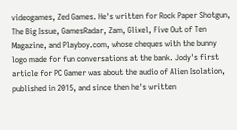videogames, Zed Games. He's written for Rock Paper Shotgun, The Big Issue, GamesRadar, Zam, Glixel, Five Out of Ten Magazine, and Playboy.com, whose cheques with the bunny logo made for fun conversations at the bank. Jody's first article for PC Gamer was about the audio of Alien Isolation, published in 2015, and since then he's written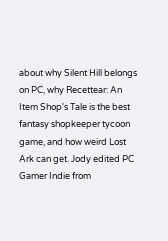about why Silent Hill belongs on PC, why Recettear: An Item Shop's Tale is the best fantasy shopkeeper tycoon game, and how weird Lost Ark can get. Jody edited PC Gamer Indie from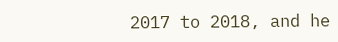2017 to 2018, and he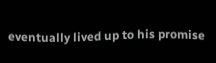eventually lived up to his promise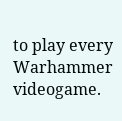to play every Warhammer videogame.